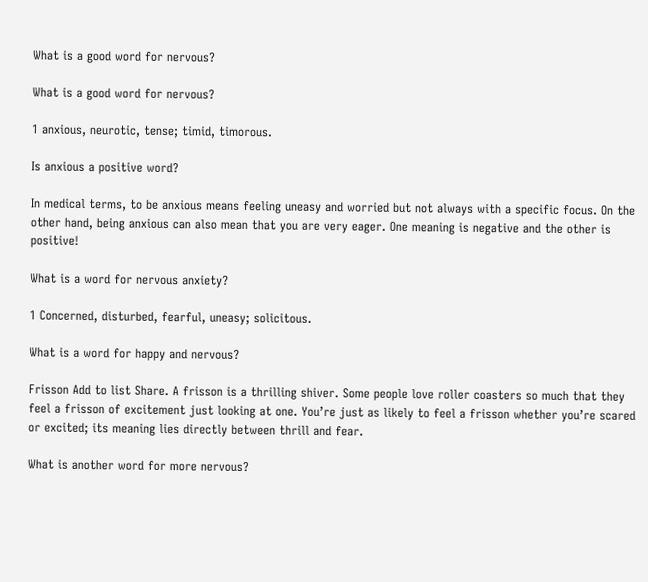What is a good word for nervous?

What is a good word for nervous?

1 anxious, neurotic, tense; timid, timorous.

Is anxious a positive word?

In medical terms, to be anxious means feeling uneasy and worried but not always with a specific focus. On the other hand, being anxious can also mean that you are very eager. One meaning is negative and the other is positive!

What is a word for nervous anxiety?

1 Concerned, disturbed, fearful, uneasy; solicitous.

What is a word for happy and nervous?

Frisson Add to list Share. A frisson is a thrilling shiver. Some people love roller coasters so much that they feel a frisson of excitement just looking at one. You’re just as likely to feel a frisson whether you’re scared or excited; its meaning lies directly between thrill and fear.

What is another word for more nervous?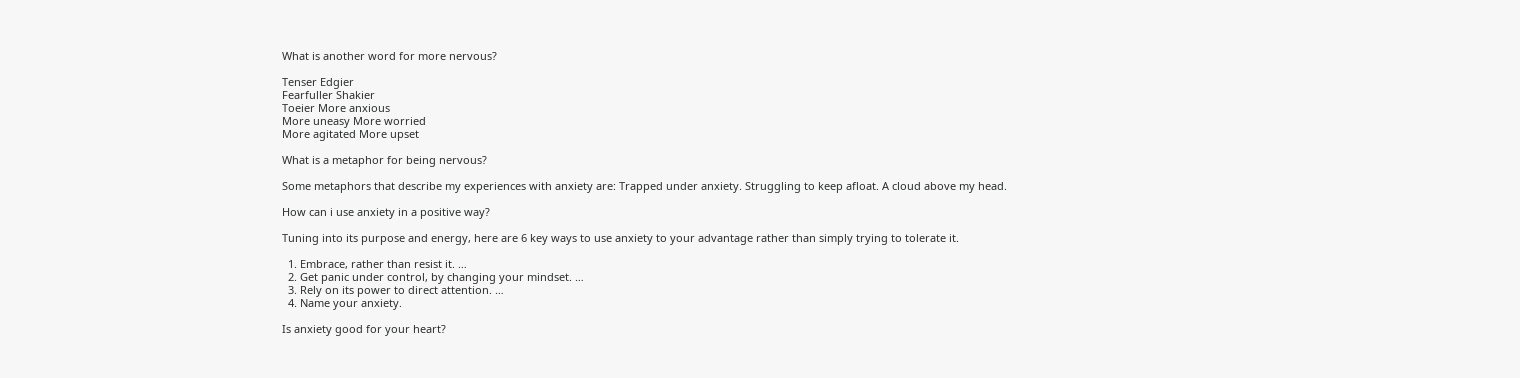What is another word for more nervous?

Tenser Edgier
Fearfuller Shakier
Toeier More anxious
More uneasy More worried
More agitated More upset

What is a metaphor for being nervous?

Some metaphors that describe my experiences with anxiety are: Trapped under anxiety. Struggling to keep afloat. A cloud above my head.

How can i use anxiety in a positive way?

Tuning into its purpose and energy, here are 6 key ways to use anxiety to your advantage rather than simply trying to tolerate it.

  1. Embrace, rather than resist it. …
  2. Get panic under control, by changing your mindset. …
  3. Rely on its power to direct attention. …
  4. Name your anxiety.

Is anxiety good for your heart?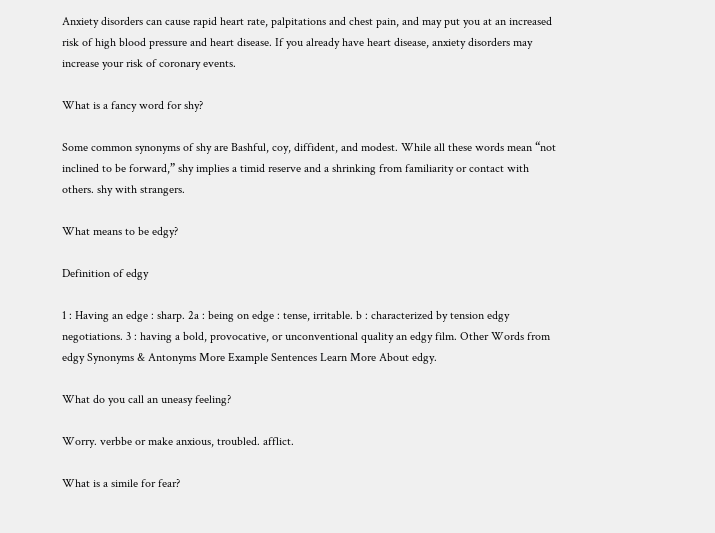Anxiety disorders can cause rapid heart rate, palpitations and chest pain, and may put you at an increased risk of high blood pressure and heart disease. If you already have heart disease, anxiety disorders may increase your risk of coronary events.

What is a fancy word for shy?

Some common synonyms of shy are Bashful, coy, diffident, and modest. While all these words mean “not inclined to be forward,” shy implies a timid reserve and a shrinking from familiarity or contact with others. shy with strangers.

What means to be edgy?

Definition of edgy

1 : Having an edge : sharp. 2a : being on edge : tense, irritable. b : characterized by tension edgy negotiations. 3 : having a bold, provocative, or unconventional quality an edgy film. Other Words from edgy Synonyms & Antonyms More Example Sentences Learn More About edgy.

What do you call an uneasy feeling?

Worry. verbbe or make anxious, troubled. afflict.

What is a simile for fear?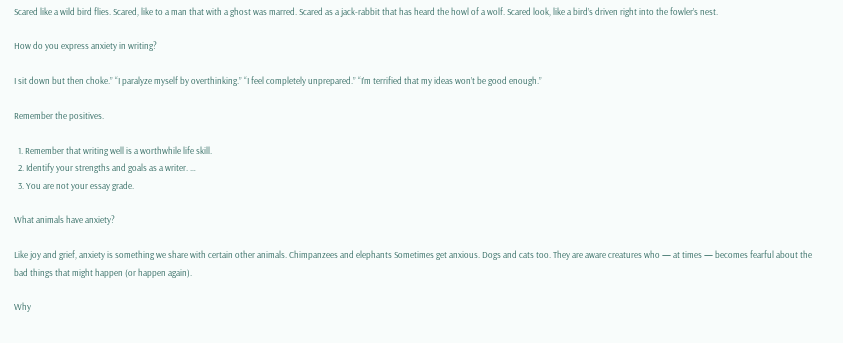Scared like a wild bird flies. Scared, like to a man that with a ghost was marred. Scared as a jack-rabbit that has heard the howl of a wolf. Scared look, like a bird’s driven right into the fowler’s nest.

How do you express anxiety in writing?

I sit down but then choke.” “I paralyze myself by overthinking.” “I feel completely unprepared.” “I’m terrified that my ideas won’t be good enough.”

Remember the positives.

  1. Remember that writing well is a worthwhile life skill.
  2. Identify your strengths and goals as a writer. …
  3. You are not your essay grade.

What animals have anxiety?

Like joy and grief, anxiety is something we share with certain other animals. Chimpanzees and elephants Sometimes get anxious. Dogs and cats too. They are aware creatures who — at times — becomes fearful about the bad things that might happen (or happen again).

Why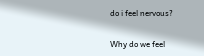do i feel nervous?

Why do we feel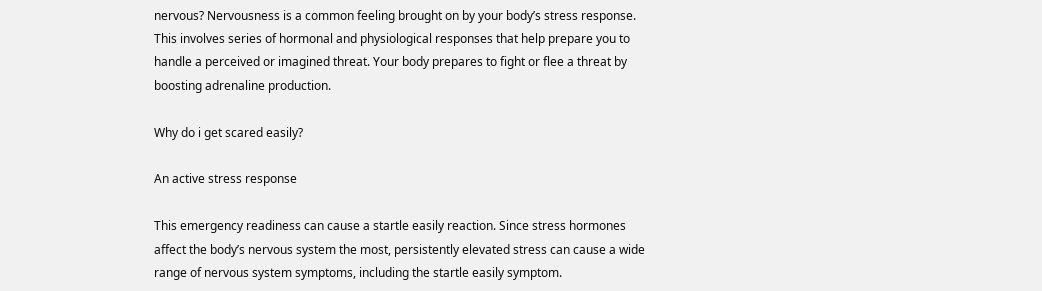nervous? Nervousness is a common feeling brought on by your body’s stress response. This involves series of hormonal and physiological responses that help prepare you to handle a perceived or imagined threat. Your body prepares to fight or flee a threat by boosting adrenaline production.

Why do i get scared easily?

An active stress response

This emergency readiness can cause a startle easily reaction. Since stress hormones affect the body’s nervous system the most, persistently elevated stress can cause a wide range of nervous system symptoms, including the startle easily symptom.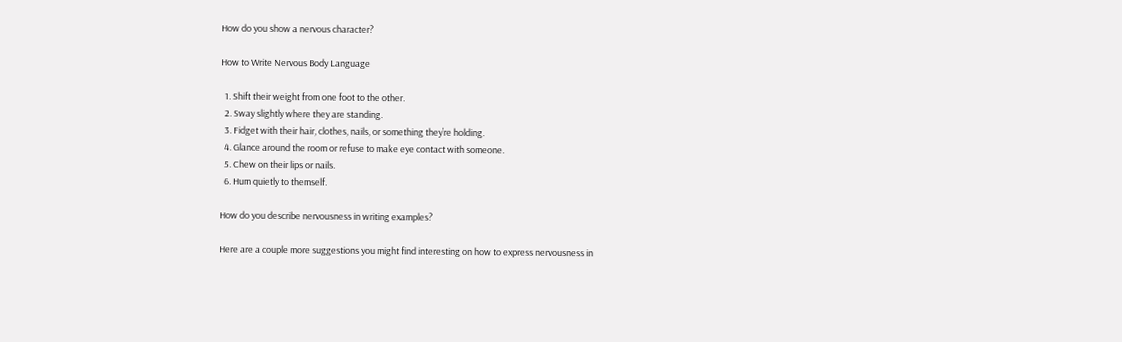How do you show a nervous character?

How to Write Nervous Body Language

  1. Shift their weight from one foot to the other.
  2. Sway slightly where they are standing.
  3. Fidget with their hair, clothes, nails, or something they’re holding.
  4. Glance around the room or refuse to make eye contact with someone.
  5. Chew on their lips or nails.
  6. Hum quietly to themself.

How do you describe nervousness in writing examples?

Here are a couple more suggestions you might find interesting on how to express nervousness in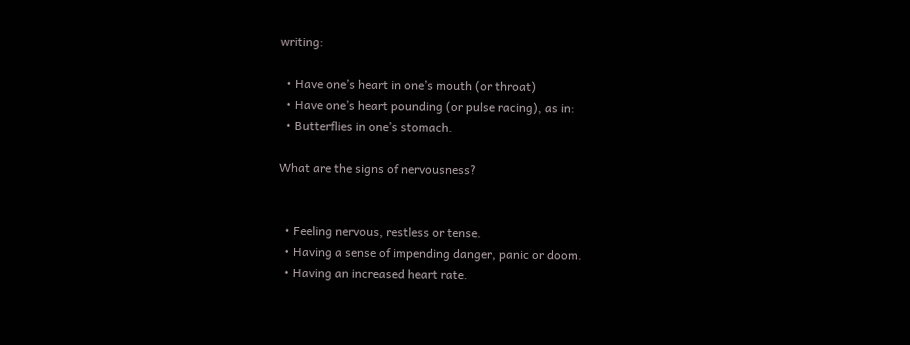writing:

  • Have one’s heart in one’s mouth (or throat)
  • Have one’s heart pounding (or pulse racing), as in:
  • Butterflies in one’s stomach.

What are the signs of nervousness?


  • Feeling nervous, restless or tense.
  • Having a sense of impending danger, panic or doom.
  • Having an increased heart rate.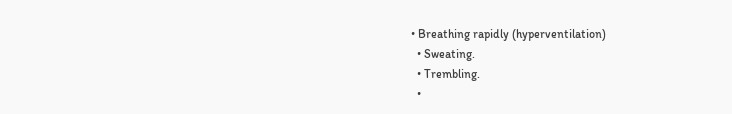• Breathing rapidly (hyperventilation)
  • Sweating.
  • Trembling.
  •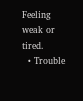Feeling weak or tired.
  • Trouble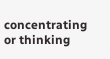concentrating or thinking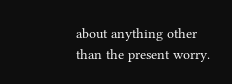about anything other than the present worry.